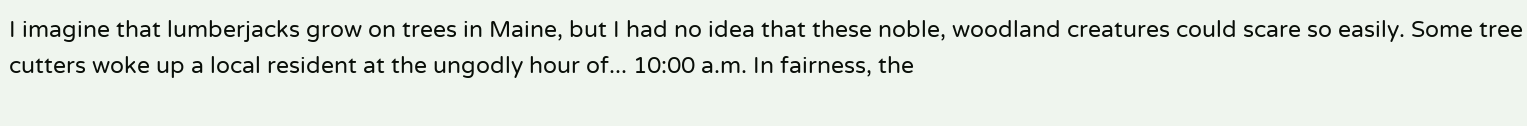I imagine that lumberjacks grow on trees in Maine, but I had no idea that these noble, woodland creatures could scare so easily. Some tree cutters woke up a local resident at the ungodly hour of... 10:00 a.m. In fairness, the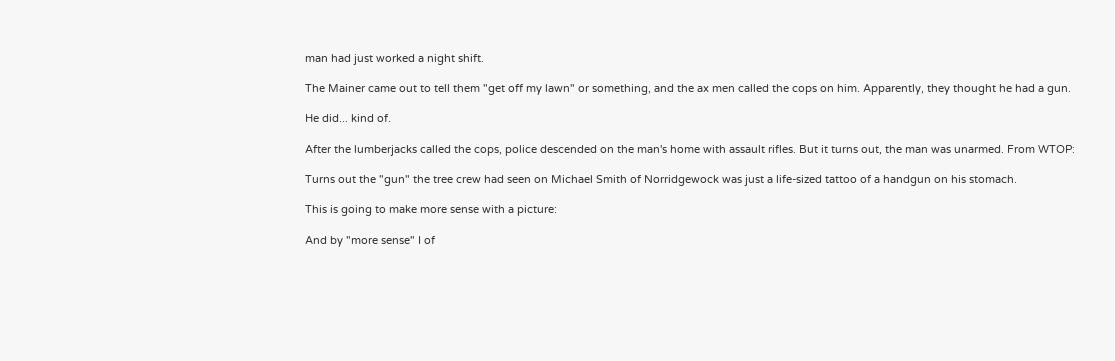man had just worked a night shift.

The Mainer came out to tell them "get off my lawn" or something, and the ax men called the cops on him. Apparently, they thought he had a gun.

He did... kind of.

After the lumberjacks called the cops, police descended on the man's home with assault rifles. But it turns out, the man was unarmed. From WTOP:

Turns out the "gun" the tree crew had seen on Michael Smith of Norridgewock was just a life-sized tattoo of a handgun on his stomach.

This is going to make more sense with a picture:

And by "more sense" I of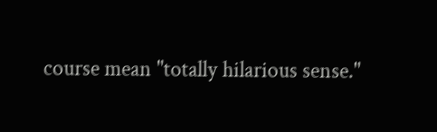course mean "totally hilarious sense."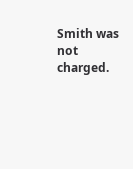Smith was not charged.